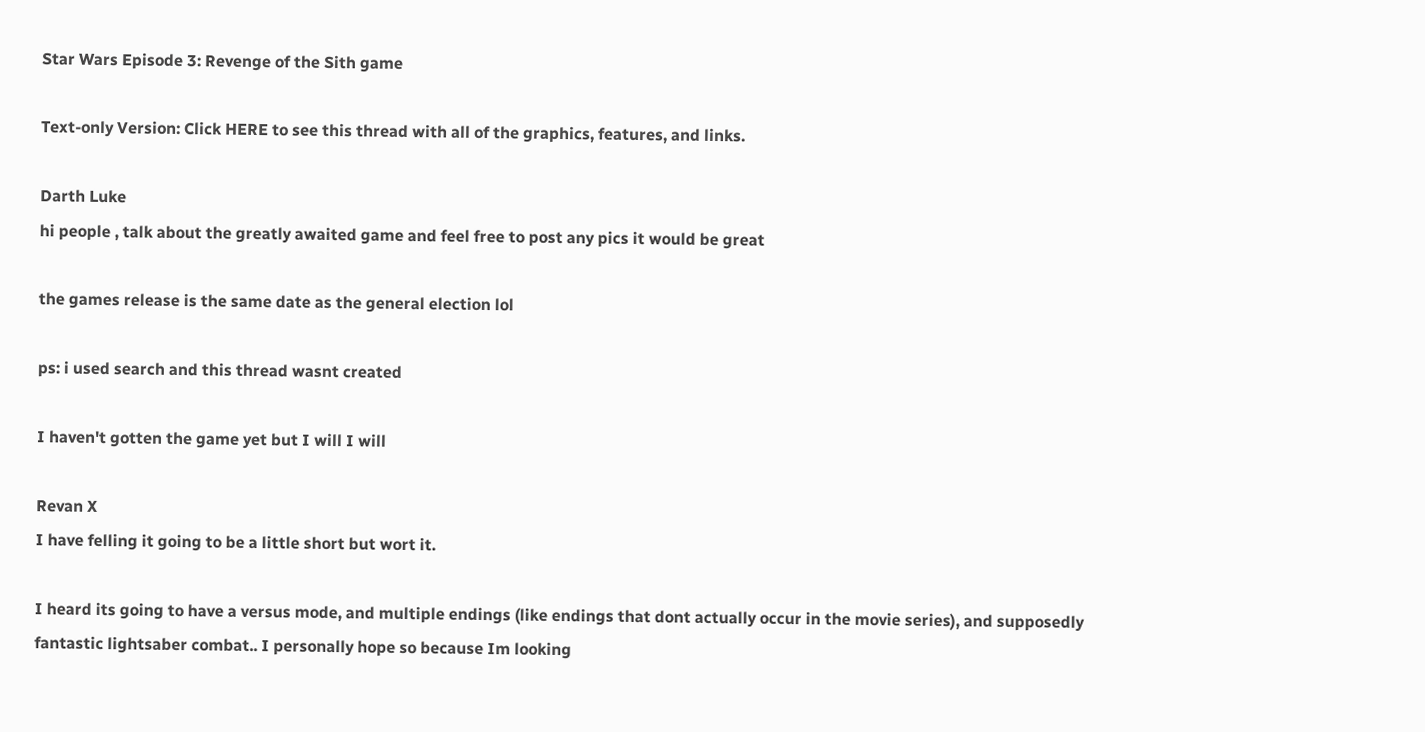Star Wars Episode 3: Revenge of the Sith game

Text-only Version: Click HERE to see this thread with all of the graphics, features, and links.

Darth Luke
hi people , talk about the greatly awaited game and feel free to post any pics it would be great

the games release is the same date as the general election lol

ps: i used search and this thread wasnt created

I haven't gotten the game yet but I will I will

Revan X
I have felling it going to be a little short but wort it.

I heard its going to have a versus mode, and multiple endings (like endings that dont actually occur in the movie series), and supposedly fantastic lightsaber combat.. I personally hope so because Im looking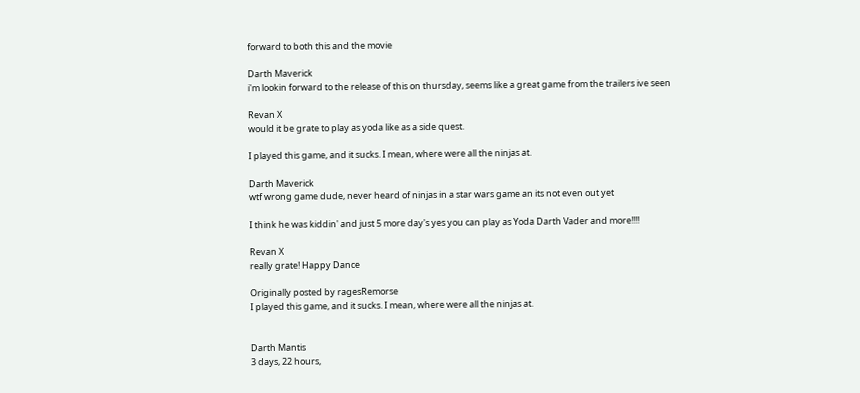forward to both this and the movie

Darth Maverick
i'm lookin forward to the release of this on thursday, seems like a great game from the trailers ive seen

Revan X
would it be grate to play as yoda like as a side quest.

I played this game, and it sucks. I mean, where were all the ninjas at.

Darth Maverick
wtf wrong game dude, never heard of ninjas in a star wars game an its not even out yet

I think he was kiddin' and just 5 more day's yes you can play as Yoda Darth Vader and more!!!!

Revan X
really grate! Happy Dance

Originally posted by ragesRemorse
I played this game, and it sucks. I mean, where were all the ninjas at.


Darth Mantis
3 days, 22 hours,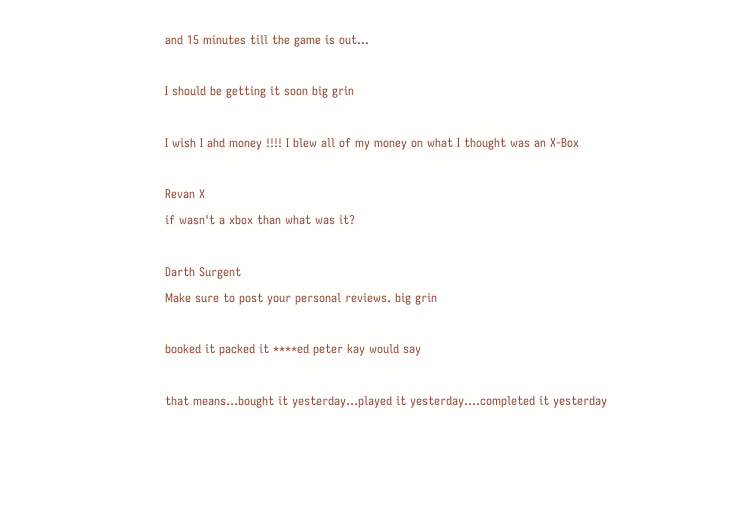and 15 minutes till the game is out...

I should be getting it soon big grin

I wish I ahd money !!!! I blew all of my money on what I thought was an X-Box

Revan X
if wasn't a xbox than what was it?

Darth Surgent
Make sure to post your personal reviews. big grin

booked it packed it ****ed peter kay would say

that means...bought it yesterday...played it yesterday....completed it yesterday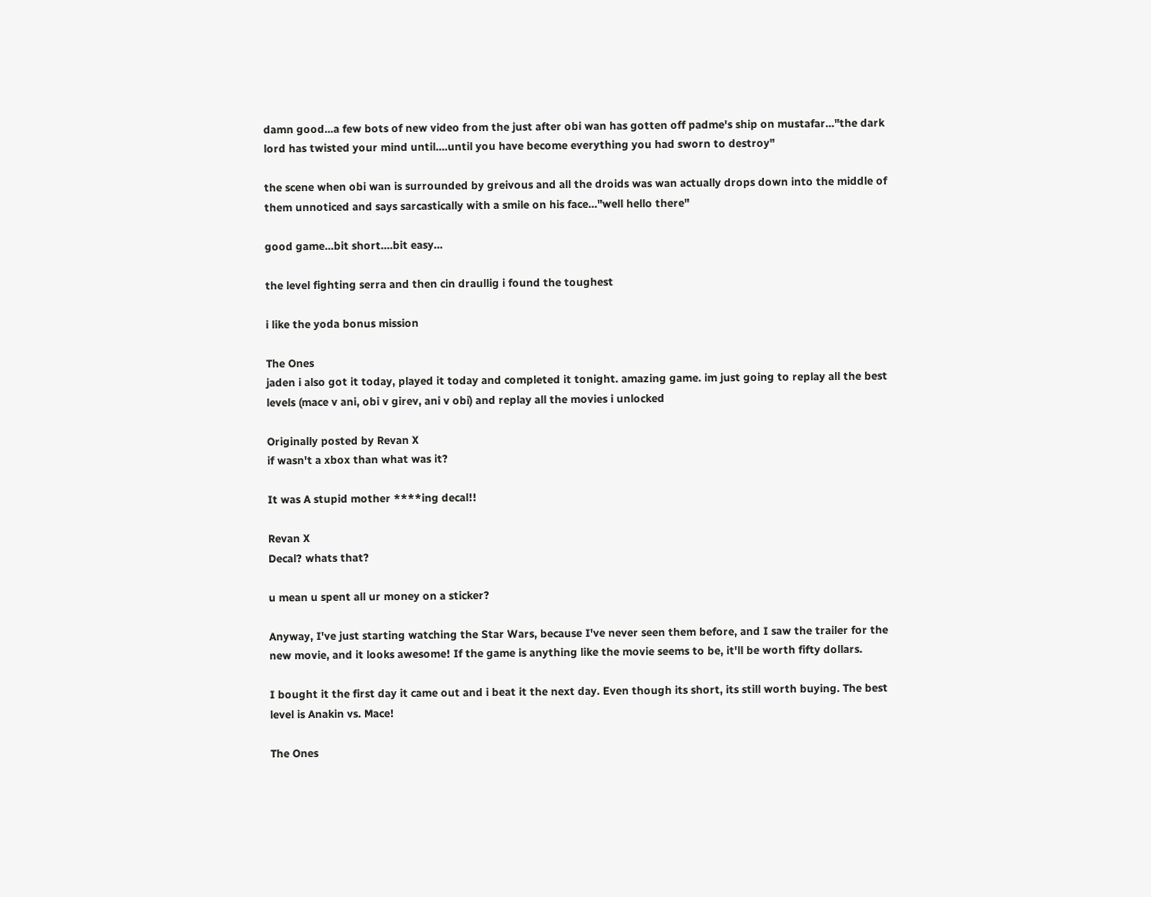damn good...a few bots of new video from the just after obi wan has gotten off padme's ship on mustafar..."the dark lord has twisted your mind until....until you have become everything you had sworn to destroy"

the scene when obi wan is surrounded by greivous and all the droids was wan actually drops down into the middle of them unnoticed and says sarcastically with a smile on his face..."well hello there"

good game...bit short....bit easy...

the level fighting serra and then cin draullig i found the toughest

i like the yoda bonus mission

The Ones
jaden i also got it today, played it today and completed it tonight. amazing game. im just going to replay all the best levels (mace v ani, obi v girev, ani v obi) and replay all the movies i unlocked

Originally posted by Revan X
if wasn't a xbox than what was it?

It was A stupid mother ****ing decal!!

Revan X
Decal? whats that?

u mean u spent all ur money on a sticker?

Anyway, I've just starting watching the Star Wars, because I've never seen them before, and I saw the trailer for the new movie, and it looks awesome! If the game is anything like the movie seems to be, it'll be worth fifty dollars.

I bought it the first day it came out and i beat it the next day. Even though its short, its still worth buying. The best level is Anakin vs. Mace!

The Ones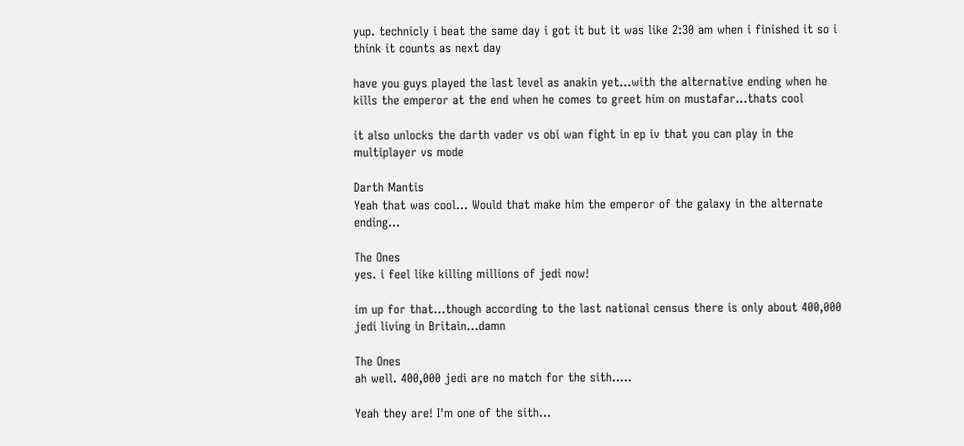yup. technicly i beat the same day i got it but it was like 2:30 am when i finished it so i think it counts as next day

have you guys played the last level as anakin yet...with the alternative ending when he kills the emperor at the end when he comes to greet him on mustafar...thats cool

it also unlocks the darth vader vs obi wan fight in ep iv that you can play in the multiplayer vs mode

Darth Mantis
Yeah that was cool... Would that make him the emperor of the galaxy in the alternate ending...

The Ones
yes. i feel like killing millions of jedi now!

im up for that...though according to the last national census there is only about 400,000 jedi living in Britain...damn

The Ones
ah well. 400,000 jedi are no match for the sith.....

Yeah they are! I'm one of the sith...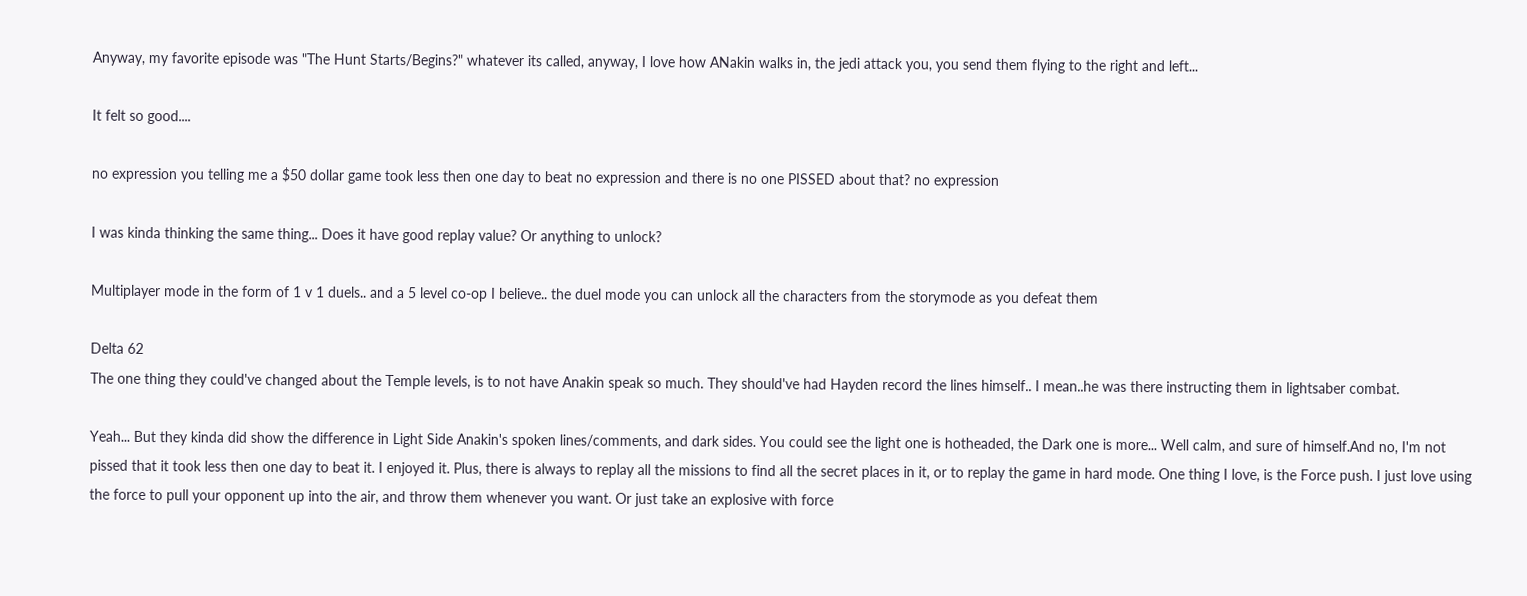Anyway, my favorite episode was "The Hunt Starts/Begins?" whatever its called, anyway, I love how ANakin walks in, the jedi attack you, you send them flying to the right and left...

It felt so good....

no expression you telling me a $50 dollar game took less then one day to beat no expression and there is no one PISSED about that? no expression

I was kinda thinking the same thing... Does it have good replay value? Or anything to unlock?

Multiplayer mode in the form of 1 v 1 duels.. and a 5 level co-op I believe.. the duel mode you can unlock all the characters from the storymode as you defeat them

Delta 62
The one thing they could've changed about the Temple levels, is to not have Anakin speak so much. They should've had Hayden record the lines himself.. I mean..he was there instructing them in lightsaber combat.

Yeah... But they kinda did show the difference in Light Side Anakin's spoken lines/comments, and dark sides. You could see the light one is hotheaded, the Dark one is more... Well calm, and sure of himself.And no, I'm not pissed that it took less then one day to beat it. I enjoyed it. Plus, there is always to replay all the missions to find all the secret places in it, or to replay the game in hard mode. One thing I love, is the Force push. I just love using the force to pull your opponent up into the air, and throw them whenever you want. Or just take an explosive with force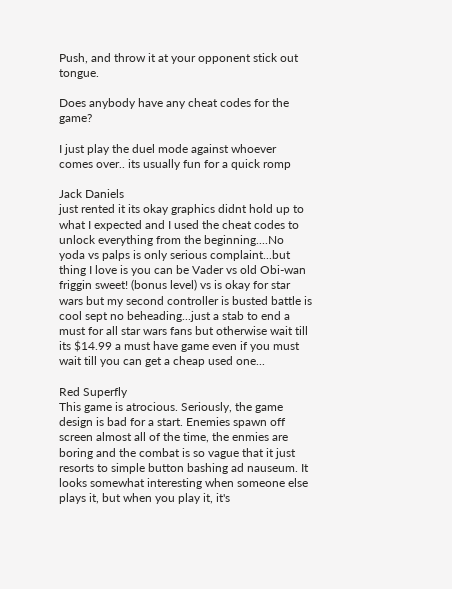Push, and throw it at your opponent stick out tongue.

Does anybody have any cheat codes for the game?

I just play the duel mode against whoever comes over.. its usually fun for a quick romp

Jack Daniels
just rented it its okay graphics didnt hold up to what I expected and I used the cheat codes to unlock everything from the beginning....No yoda vs palps is only serious complaint...but thing I love is you can be Vader vs old Obi-wan friggin sweet! (bonus level) vs is okay for star wars but my second controller is busted battle is cool sept no beheading...just a stab to end a must for all star wars fans but otherwise wait till its $14.99 a must have game even if you must wait till you can get a cheap used one...

Red Superfly
This game is atrocious. Seriously, the game design is bad for a start. Enemies spawn off screen almost all of the time, the enmies are boring and the combat is so vague that it just resorts to simple button bashing ad nauseum. It looks somewhat interesting when someone else plays it, but when you play it, it's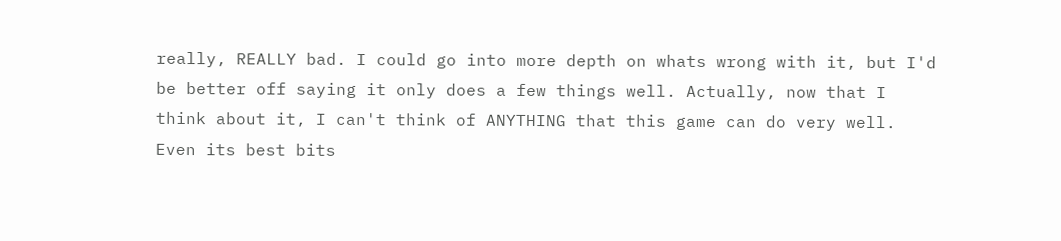really, REALLY bad. I could go into more depth on whats wrong with it, but I'd be better off saying it only does a few things well. Actually, now that I think about it, I can't think of ANYTHING that this game can do very well. Even its best bits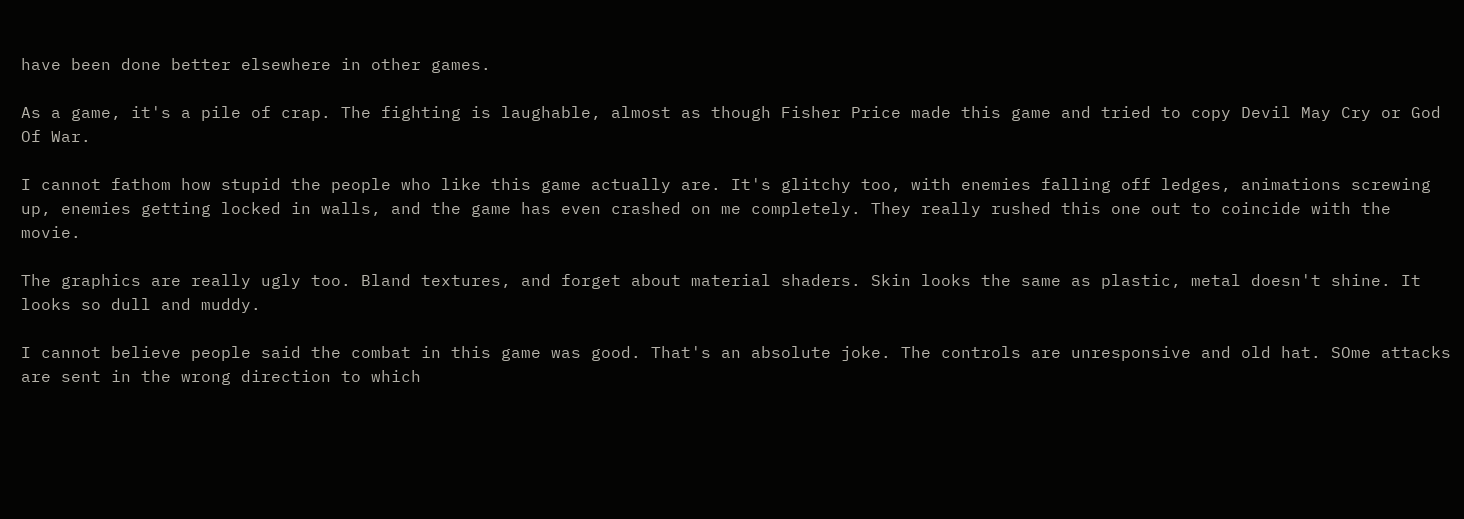have been done better elsewhere in other games.

As a game, it's a pile of crap. The fighting is laughable, almost as though Fisher Price made this game and tried to copy Devil May Cry or God Of War.

I cannot fathom how stupid the people who like this game actually are. It's glitchy too, with enemies falling off ledges, animations screwing up, enemies getting locked in walls, and the game has even crashed on me completely. They really rushed this one out to coincide with the movie.

The graphics are really ugly too. Bland textures, and forget about material shaders. Skin looks the same as plastic, metal doesn't shine. It looks so dull and muddy.

I cannot believe people said the combat in this game was good. That's an absolute joke. The controls are unresponsive and old hat. SOme attacks are sent in the wrong direction to which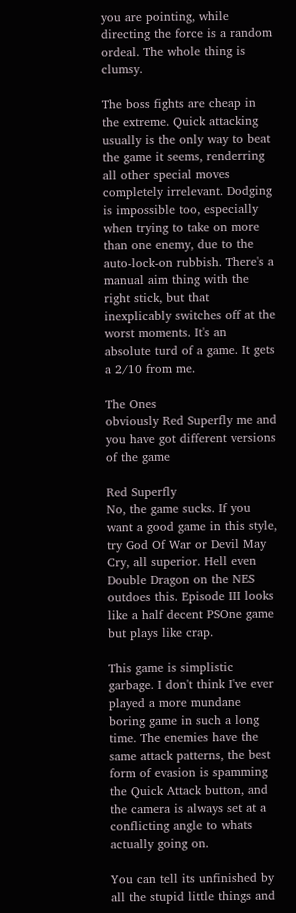you are pointing, while directing the force is a random ordeal. The whole thing is clumsy.

The boss fights are cheap in the extreme. Quick attacking usually is the only way to beat the game it seems, renderring all other special moves completely irrelevant. Dodging is impossible too, especially when trying to take on more than one enemy, due to the auto-lock-on rubbish. There's a manual aim thing with the right stick, but that inexplicably switches off at the worst moments. It's an absolute turd of a game. It gets a 2/10 from me.

The Ones
obviously Red Superfly me and you have got different versions of the game

Red Superfly
No, the game sucks. If you want a good game in this style, try God Of War or Devil May Cry, all superior. Hell even Double Dragon on the NES outdoes this. Episode III looks like a half decent PSOne game but plays like crap.

This game is simplistic garbage. I don't think I've ever played a more mundane boring game in such a long time. The enemies have the same attack patterns, the best form of evasion is spamming the Quick Attack button, and the camera is always set at a conflicting angle to whats actually going on.

You can tell its unfinished by all the stupid little things and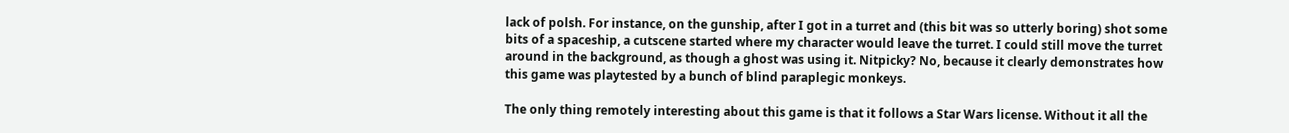lack of polsh. For instance, on the gunship, after I got in a turret and (this bit was so utterly boring) shot some bits of a spaceship, a cutscene started where my character would leave the turret. I could still move the turret around in the background, as though a ghost was using it. Nitpicky? No, because it clearly demonstrates how this game was playtested by a bunch of blind paraplegic monkeys.

The only thing remotely interesting about this game is that it follows a Star Wars license. Without it all the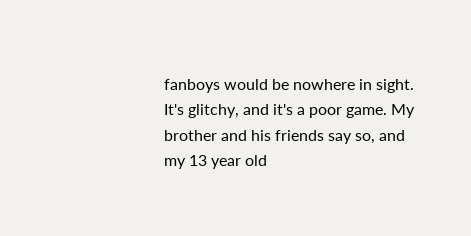fanboys would be nowhere in sight. It's glitchy, and it's a poor game. My brother and his friends say so, and my 13 year old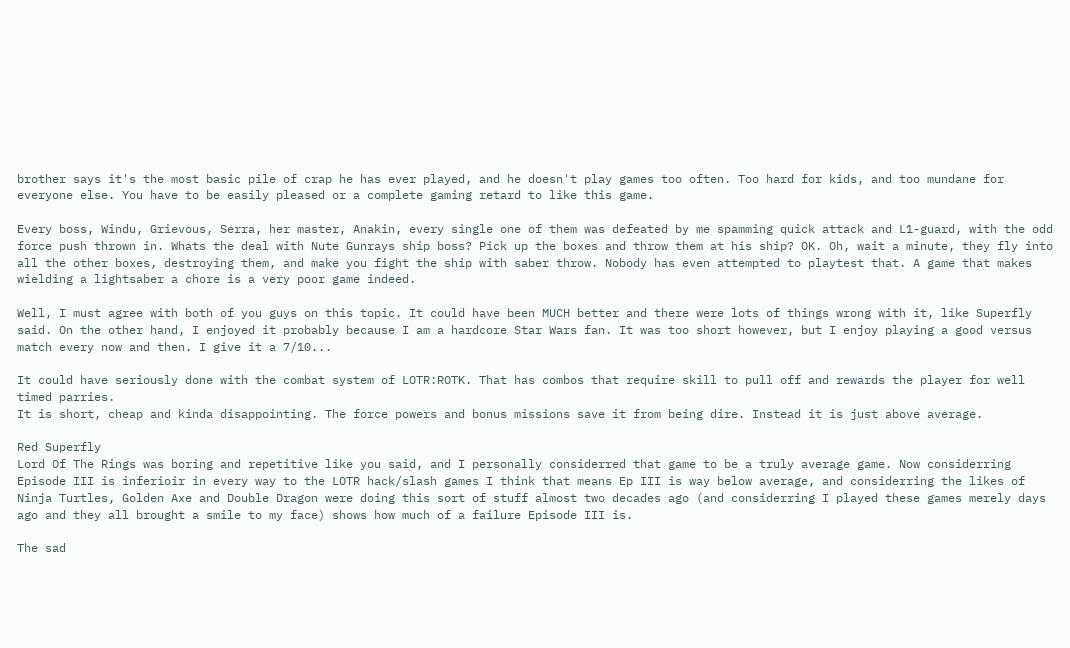brother says it's the most basic pile of crap he has ever played, and he doesn't play games too often. Too hard for kids, and too mundane for everyone else. You have to be easily pleased or a complete gaming retard to like this game.

Every boss, Windu, Grievous, Serra, her master, Anakin, every single one of them was defeated by me spamming quick attack and L1-guard, with the odd force push thrown in. Whats the deal with Nute Gunrays ship boss? Pick up the boxes and throw them at his ship? OK. Oh, wait a minute, they fly into all the other boxes, destroying them, and make you fight the ship with saber throw. Nobody has even attempted to playtest that. A game that makes wielding a lightsaber a chore is a very poor game indeed.

Well, I must agree with both of you guys on this topic. It could have been MUCH better and there were lots of things wrong with it, like Superfly said. On the other hand, I enjoyed it probably because I am a hardcore Star Wars fan. It was too short however, but I enjoy playing a good versus match every now and then. I give it a 7/10...

It could have seriously done with the combat system of LOTR:ROTK. That has combos that require skill to pull off and rewards the player for well timed parries.
It is short, cheap and kinda disappointing. The force powers and bonus missions save it from being dire. Instead it is just above average.

Red Superfly
Lord Of The Rings was boring and repetitive like you said, and I personally considerred that game to be a truly average game. Now considerring Episode III is inferioir in every way to the LOTR hack/slash games I think that means Ep III is way below average, and considerring the likes of Ninja Turtles, Golden Axe and Double Dragon were doing this sort of stuff almost two decades ago (and considerring I played these games merely days ago and they all brought a smile to my face) shows how much of a failure Episode III is.

The sad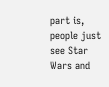part is, people just see Star Wars and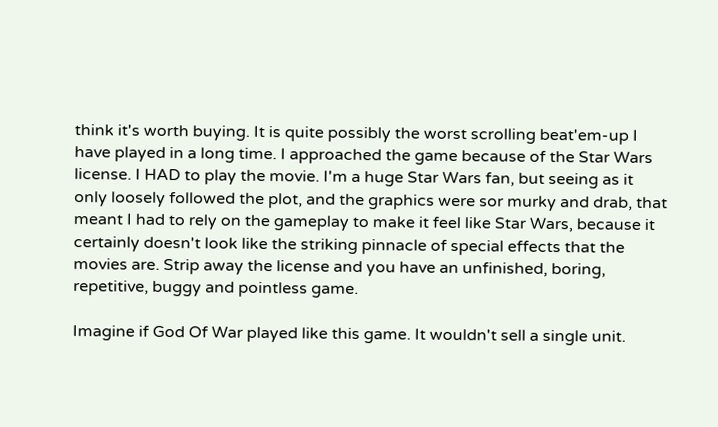think it's worth buying. It is quite possibly the worst scrolling beat'em-up I have played in a long time. I approached the game because of the Star Wars license. I HAD to play the movie. I'm a huge Star Wars fan, but seeing as it only loosely followed the plot, and the graphics were sor murky and drab, that meant I had to rely on the gameplay to make it feel like Star Wars, because it certainly doesn't look like the striking pinnacle of special effects that the movies are. Strip away the license and you have an unfinished, boring, repetitive, buggy and pointless game.

Imagine if God Of War played like this game. It wouldn't sell a single unit.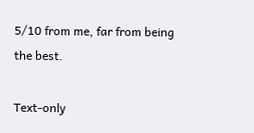5/10 from me, far from being the best.

Text-only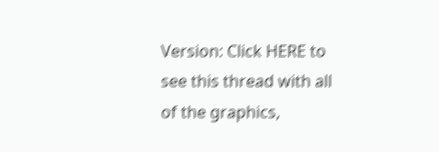Version: Click HERE to see this thread with all of the graphics,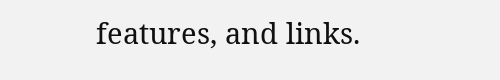features, and links.